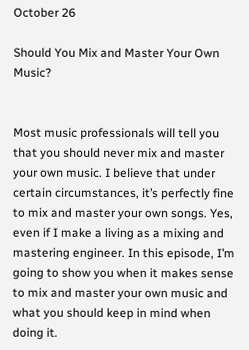October 26

Should You Mix and Master Your Own Music?


Most music professionals will tell you that you should never mix and master your own music. I believe that under certain circumstances, it’s perfectly fine to mix and master your own songs. Yes, even if I make a living as a mixing and mastering engineer. In this episode, I’m going to show you when it makes sense to mix and master your own music and what you should keep in mind when doing it.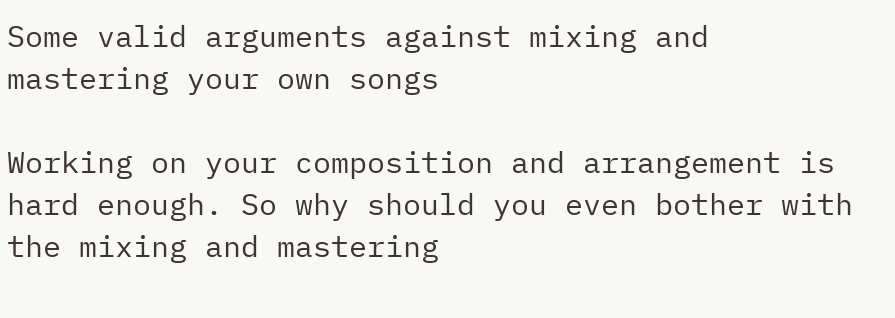Some valid arguments against mixing and mastering your own songs

Working on your composition and arrangement is hard enough. So why should you even bother with the mixing and mastering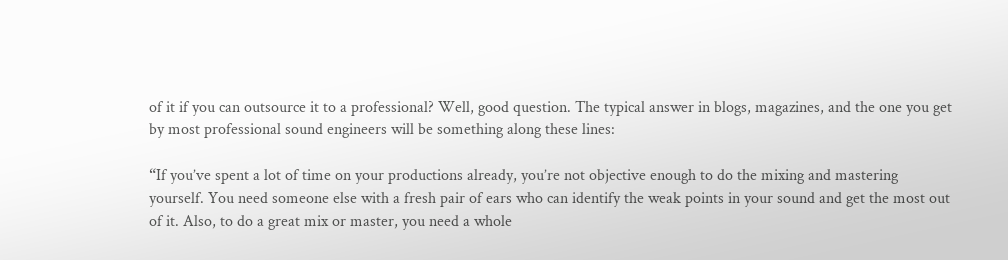of it if you can outsource it to a professional? Well, good question. The typical answer in blogs, magazines, and the one you get by most professional sound engineers will be something along these lines:

“If you’ve spent a lot of time on your productions already, you’re not objective enough to do the mixing and mastering yourself. You need someone else with a fresh pair of ears who can identify the weak points in your sound and get the most out of it. Also, to do a great mix or master, you need a whole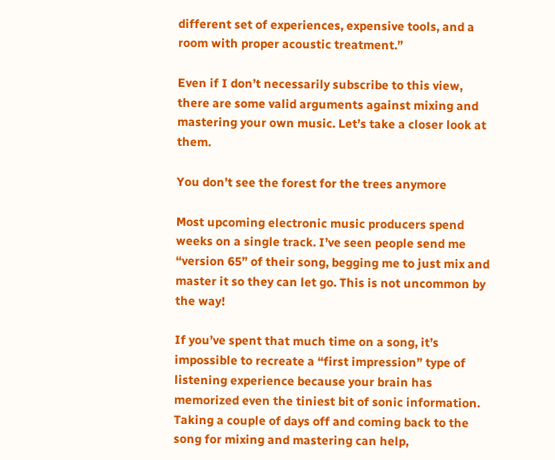different set of experiences, expensive tools, and a room with proper acoustic treatment.”

Even if I don’t necessarily subscribe to this view, there are some valid arguments against mixing and mastering your own music. Let’s take a closer look at them.

You don’t see the forest for the trees anymore

Most upcoming electronic music producers spend weeks on a single track. I’ve seen people send me “version 65” of their song, begging me to just mix and master it so they can let go. This is not uncommon by the way!

If you’ve spent that much time on a song, it’s impossible to recreate a “first impression” type of listening experience because your brain has memorized even the tiniest bit of sonic information. Taking a couple of days off and coming back to the song for mixing and mastering can help,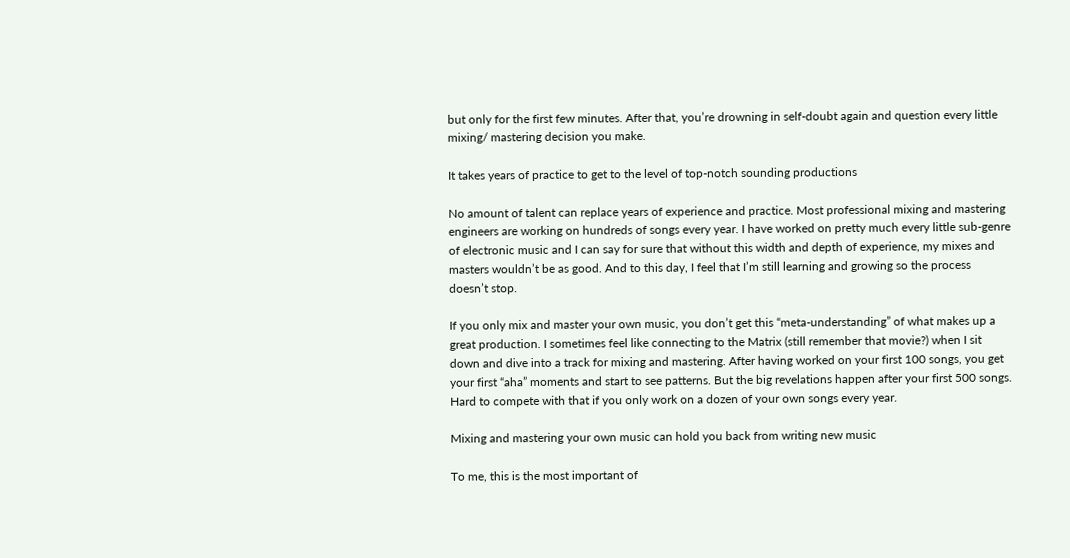but only for the first few minutes. After that, you’re drowning in self-doubt again and question every little mixing/ mastering decision you make.

It takes years of practice to get to the level of top-notch sounding productions

No amount of talent can replace years of experience and practice. Most professional mixing and mastering engineers are working on hundreds of songs every year. I have worked on pretty much every little sub-genre of electronic music and I can say for sure that without this width and depth of experience, my mixes and masters wouldn’t be as good. And to this day, I feel that I’m still learning and growing so the process doesn’t stop.

If you only mix and master your own music, you don’t get this “meta-understanding” of what makes up a great production. I sometimes feel like connecting to the Matrix (still remember that movie?) when I sit down and dive into a track for mixing and mastering. After having worked on your first 100 songs, you get your first “aha” moments and start to see patterns. But the big revelations happen after your first 500 songs. Hard to compete with that if you only work on a dozen of your own songs every year.

Mixing and mastering your own music can hold you back from writing new music

To me, this is the most important of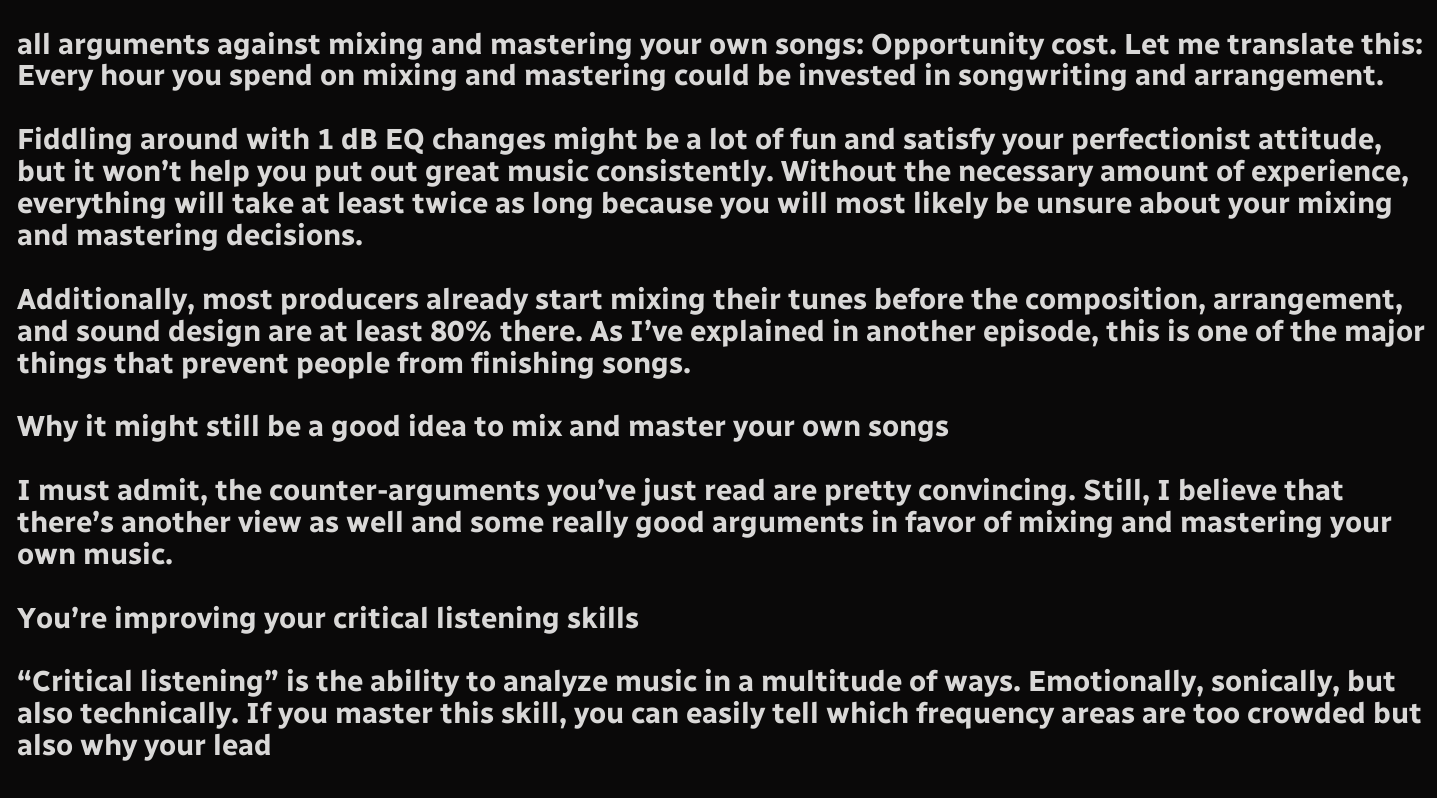all arguments against mixing and mastering your own songs: Opportunity cost. Let me translate this: Every hour you spend on mixing and mastering could be invested in songwriting and arrangement.

Fiddling around with 1 dB EQ changes might be a lot of fun and satisfy your perfectionist attitude, but it won’t help you put out great music consistently. Without the necessary amount of experience, everything will take at least twice as long because you will most likely be unsure about your mixing and mastering decisions.

Additionally, most producers already start mixing their tunes before the composition, arrangement, and sound design are at least 80% there. As I’ve explained in another episode, this is one of the major things that prevent people from finishing songs.

Why it might still be a good idea to mix and master your own songs

I must admit, the counter-arguments you’ve just read are pretty convincing. Still, I believe that there’s another view as well and some really good arguments in favor of mixing and mastering your own music.

You’re improving your critical listening skills

“Critical listening” is the ability to analyze music in a multitude of ways. Emotionally, sonically, but also technically. If you master this skill, you can easily tell which frequency areas are too crowded but also why your lead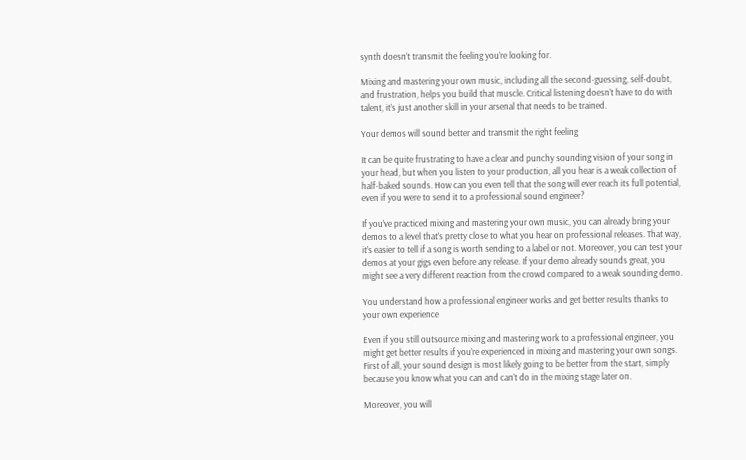synth doesn’t transmit the feeling you’re looking for.

Mixing and mastering your own music, including all the second-guessing, self-doubt, and frustration, helps you build that muscle. Critical listening doesn’t have to do with talent, it’s just another skill in your arsenal that needs to be trained.

Your demos will sound better and transmit the right feeling

It can be quite frustrating to have a clear and punchy sounding vision of your song in your head, but when you listen to your production, all you hear is a weak collection of half-baked sounds. How can you even tell that the song will ever reach its full potential, even if you were to send it to a professional sound engineer?

If you’ve practiced mixing and mastering your own music, you can already bring your demos to a level that’s pretty close to what you hear on professional releases. That way, it’s easier to tell if a song is worth sending to a label or not. Moreover, you can test your demos at your gigs even before any release. If your demo already sounds great, you might see a very different reaction from the crowd compared to a weak sounding demo.

You understand how a professional engineer works and get better results thanks to your own experience

Even if you still outsource mixing and mastering work to a professional engineer, you might get better results if you’re experienced in mixing and mastering your own songs. First of all, your sound design is most likely going to be better from the start, simply because you know what you can and can’t do in the mixing stage later on.

Moreover, you will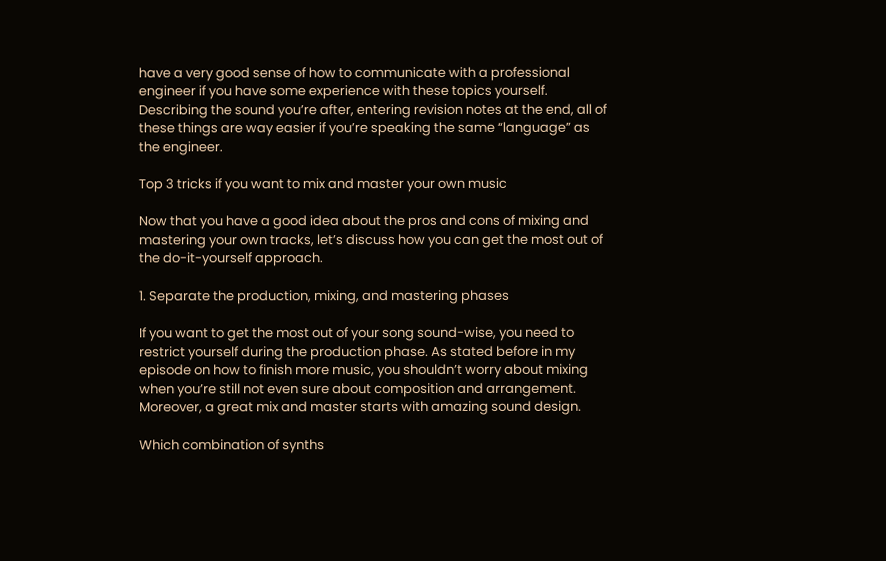have a very good sense of how to communicate with a professional engineer if you have some experience with these topics yourself. Describing the sound you’re after, entering revision notes at the end, all of these things are way easier if you’re speaking the same “language” as the engineer.

Top 3 tricks if you want to mix and master your own music

Now that you have a good idea about the pros and cons of mixing and mastering your own tracks, let’s discuss how you can get the most out of the do-it-yourself approach.

1. Separate the production, mixing, and mastering phases

If you want to get the most out of your song sound-wise, you need to restrict yourself during the production phase. As stated before in my episode on how to finish more music, you shouldn’t worry about mixing when you’re still not even sure about composition and arrangement. Moreover, a great mix and master starts with amazing sound design.

Which combination of synths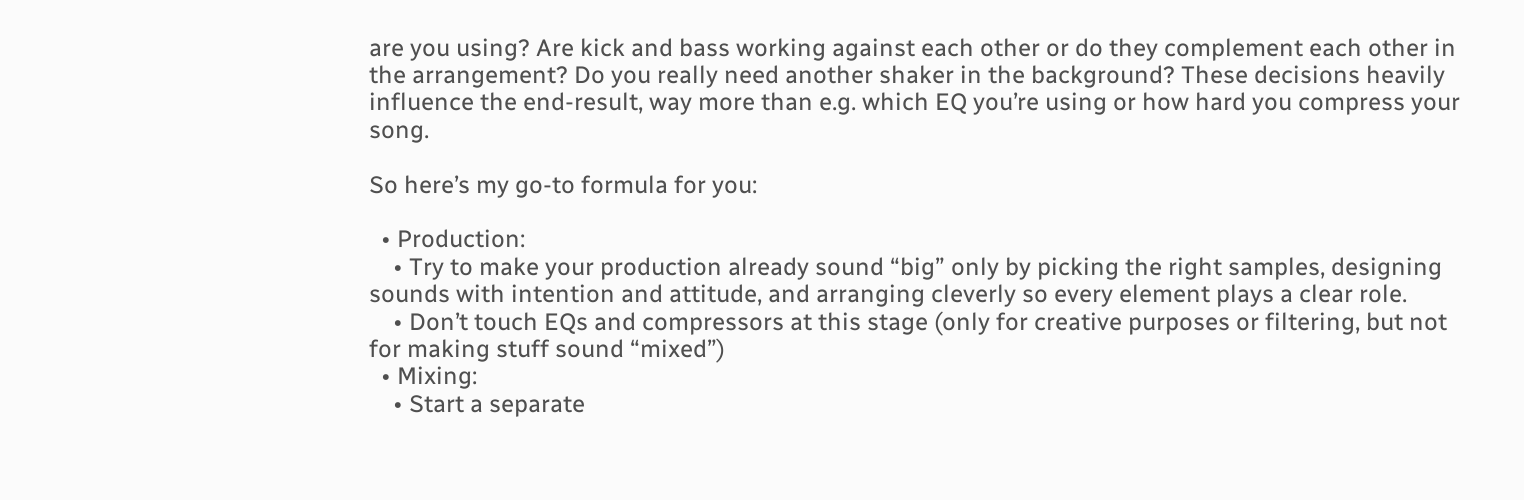are you using? Are kick and bass working against each other or do they complement each other in the arrangement? Do you really need another shaker in the background? These decisions heavily influence the end-result, way more than e.g. which EQ you’re using or how hard you compress your song.

So here’s my go-to formula for you:

  • Production:
    • Try to make your production already sound “big” only by picking the right samples, designing sounds with intention and attitude, and arranging cleverly so every element plays a clear role.
    • Don’t touch EQs and compressors at this stage (only for creative purposes or filtering, but not for making stuff sound “mixed”)
  • Mixing:
    • Start a separate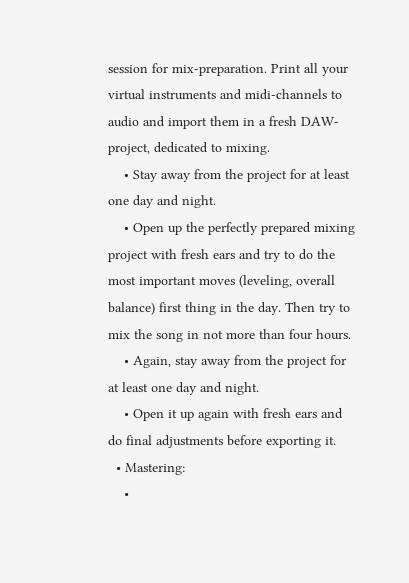session for mix-preparation. Print all your virtual instruments and midi-channels to audio and import them in a fresh DAW-project, dedicated to mixing.
    • Stay away from the project for at least one day and night.
    • Open up the perfectly prepared mixing project with fresh ears and try to do the most important moves (leveling, overall balance) first thing in the day. Then try to mix the song in not more than four hours.
    • Again, stay away from the project for at least one day and night.
    • Open it up again with fresh ears and do final adjustments before exporting it.
  • Mastering:
    •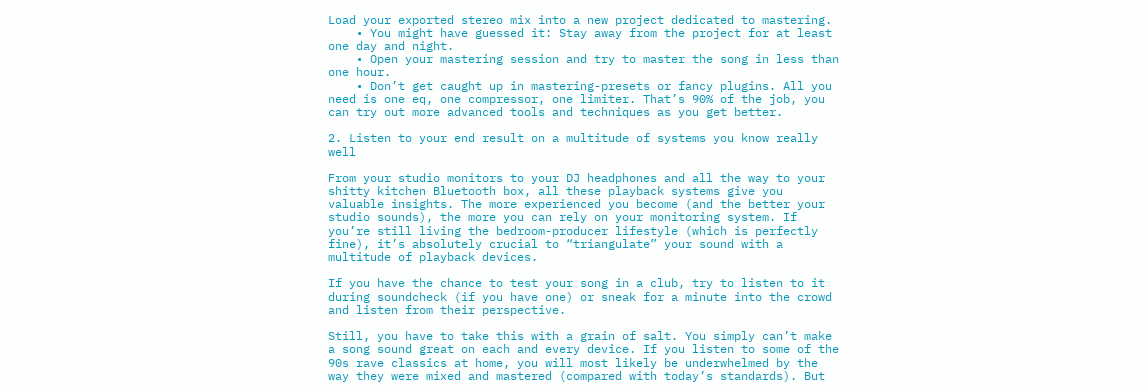Load your exported stereo mix into a new project dedicated to mastering.
    • You might have guessed it: Stay away from the project for at least one day and night.
    • Open your mastering session and try to master the song in less than one hour.
    • Don’t get caught up in mastering-presets or fancy plugins. All you need is one eq, one compressor, one limiter. That’s 90% of the job, you can try out more advanced tools and techniques as you get better.

2. Listen to your end result on a multitude of systems you know really well

From your studio monitors to your DJ headphones and all the way to your shitty kitchen Bluetooth box, all these playback systems give you valuable insights. The more experienced you become (and the better your studio sounds), the more you can rely on your monitoring system. If you’re still living the bedroom-producer lifestyle (which is perfectly fine), it’s absolutely crucial to “triangulate” your sound with a multitude of playback devices.

If you have the chance to test your song in a club, try to listen to it during soundcheck (if you have one) or sneak for a minute into the crowd and listen from their perspective.

Still, you have to take this with a grain of salt. You simply can’t make a song sound great on each and every device. If you listen to some of the 90s rave classics at home, you will most likely be underwhelmed by the way they were mixed and mastered (compared with today’s standards). But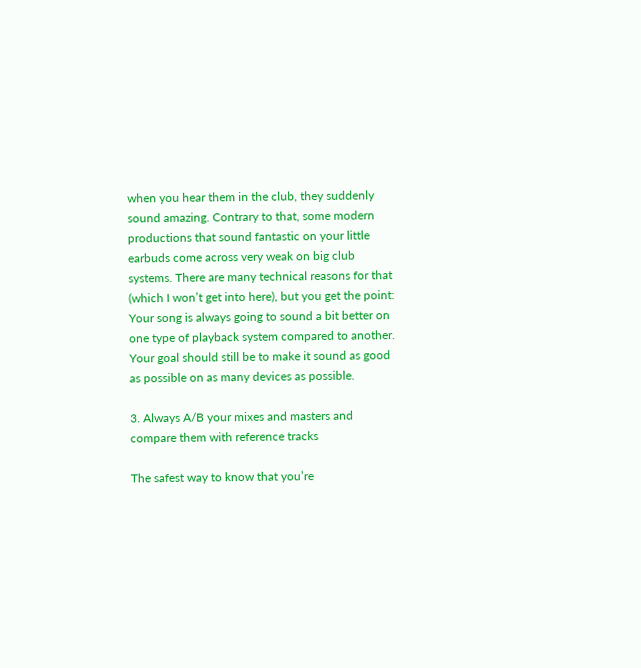when you hear them in the club, they suddenly sound amazing. Contrary to that, some modern productions that sound fantastic on your little earbuds come across very weak on big club systems. There are many technical reasons for that (which I won’t get into here), but you get the point: Your song is always going to sound a bit better on one type of playback system compared to another. Your goal should still be to make it sound as good as possible on as many devices as possible.

3. Always A/B your mixes and masters and compare them with reference tracks

The safest way to know that you’re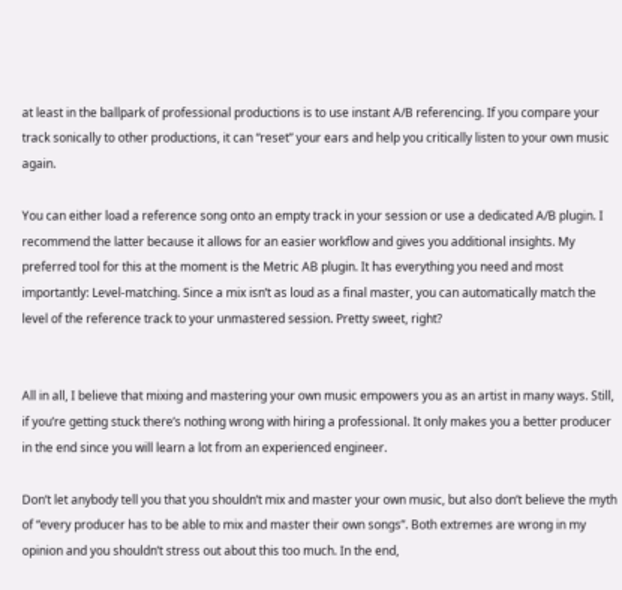at least in the ballpark of professional productions is to use instant A/B referencing. If you compare your track sonically to other productions, it can “reset” your ears and help you critically listen to your own music again.

You can either load a reference song onto an empty track in your session or use a dedicated A/B plugin. I recommend the latter because it allows for an easier workflow and gives you additional insights. My preferred tool for this at the moment is the Metric AB plugin. It has everything you need and most importantly: Level-matching. Since a mix isn’t as loud as a final master, you can automatically match the level of the reference track to your unmastered session. Pretty sweet, right?


All in all, I believe that mixing and mastering your own music empowers you as an artist in many ways. Still, if you’re getting stuck there’s nothing wrong with hiring a professional. It only makes you a better producer in the end since you will learn a lot from an experienced engineer.

Don’t let anybody tell you that you shouldn’t mix and master your own music, but also don’t believe the myth of “every producer has to be able to mix and master their own songs”. Both extremes are wrong in my opinion and you shouldn’t stress out about this too much. In the end,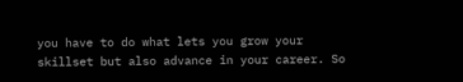you have to do what lets you grow your skillset but also advance in your career. So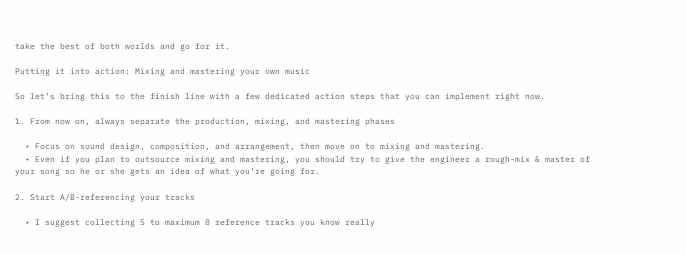take the best of both worlds and go for it.

Putting it into action: Mixing and mastering your own music

So let’s bring this to the finish line with a few dedicated action steps that you can implement right now.

1. From now on, always separate the production, mixing, and mastering phases

  • Focus on sound design, composition, and arrangement, then move on to mixing and mastering.
  • Even if you plan to outsource mixing and mastering, you should try to give the engineer a rough-mix & master of your song so he or she gets an idea of what you’re going for.

2. Start A/B-referencing your tracks

  • I suggest collecting 5 to maximum 8 reference tracks you know really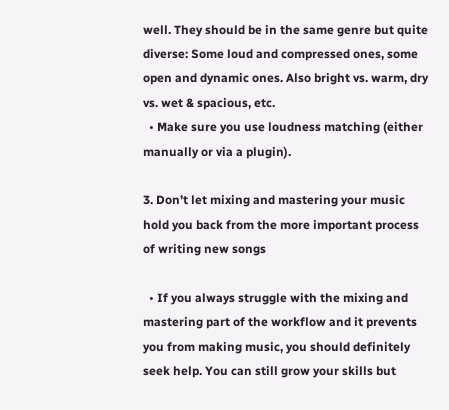well. They should be in the same genre but quite diverse: Some loud and compressed ones, some open and dynamic ones. Also bright vs. warm, dry vs. wet & spacious, etc.
  • Make sure you use loudness matching (either manually or via a plugin).

3. Don’t let mixing and mastering your music hold you back from the more important process of writing new songs

  • If you always struggle with the mixing and mastering part of the workflow and it prevents you from making music, you should definitely seek help. You can still grow your skills but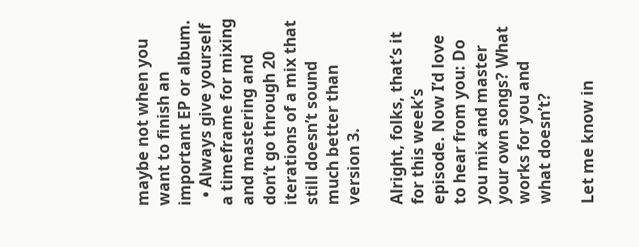maybe not when you want to finish an important EP or album.
  • Always give yourself a timeframe for mixing and mastering and don’t go through 20 iterations of a mix that still doesn’t sound much better than version 3.

Alright, folks, that’s it for this week’s episode. Now I’d love to hear from you: Do you mix and master your own songs? What works for you and what doesn’t?

Let me know in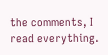the comments, I read everything.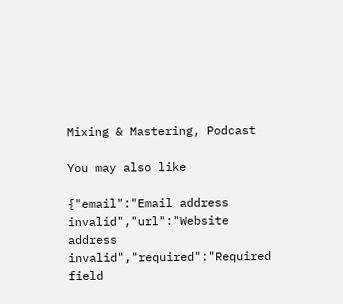Mixing & Mastering, Podcast

You may also like

{"email":"Email address invalid","url":"Website address invalid","required":"Required field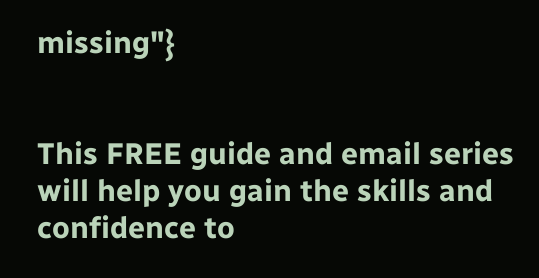missing"}


This FREE guide and email series will help you gain the skills and confidence to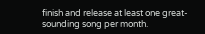finish and release at least one great-sounding song per month.